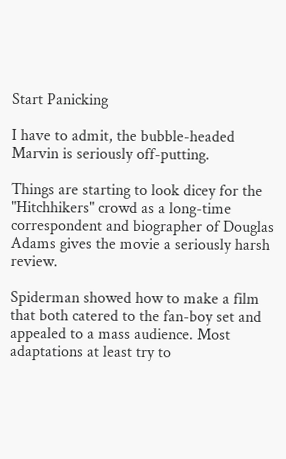Start Panicking

I have to admit, the bubble-headed Marvin is seriously off-putting.

Things are starting to look dicey for the "Hitchhikers" crowd as a long-time correspondent and biographer of Douglas Adams gives the movie a seriously harsh review.

Spiderman showed how to make a film that both catered to the fan-boy set and appealed to a mass audience. Most adaptations at least try to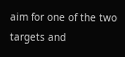aim for one of the two targets and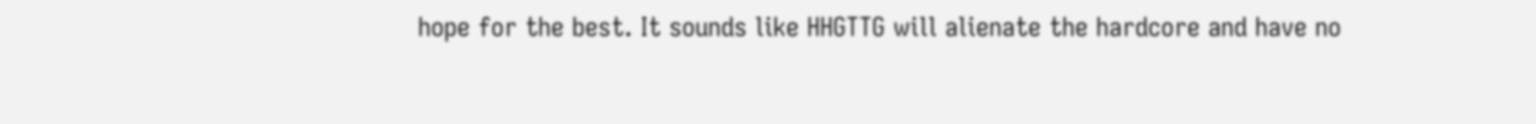hope for the best. It sounds like HHGTTG will alienate the hardcore and have no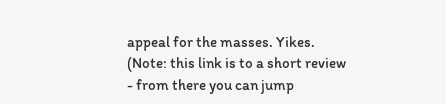appeal for the masses. Yikes. (Note: this link is to a short review - from there you can jump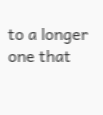to a longer one that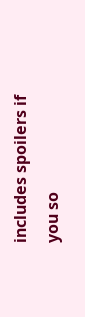includes spoilers if you so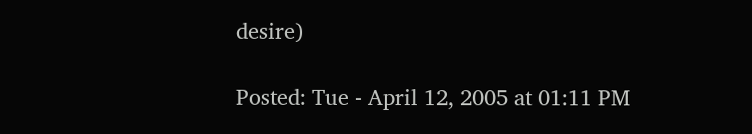desire)

Posted: Tue - April 12, 2005 at 01:11 PM